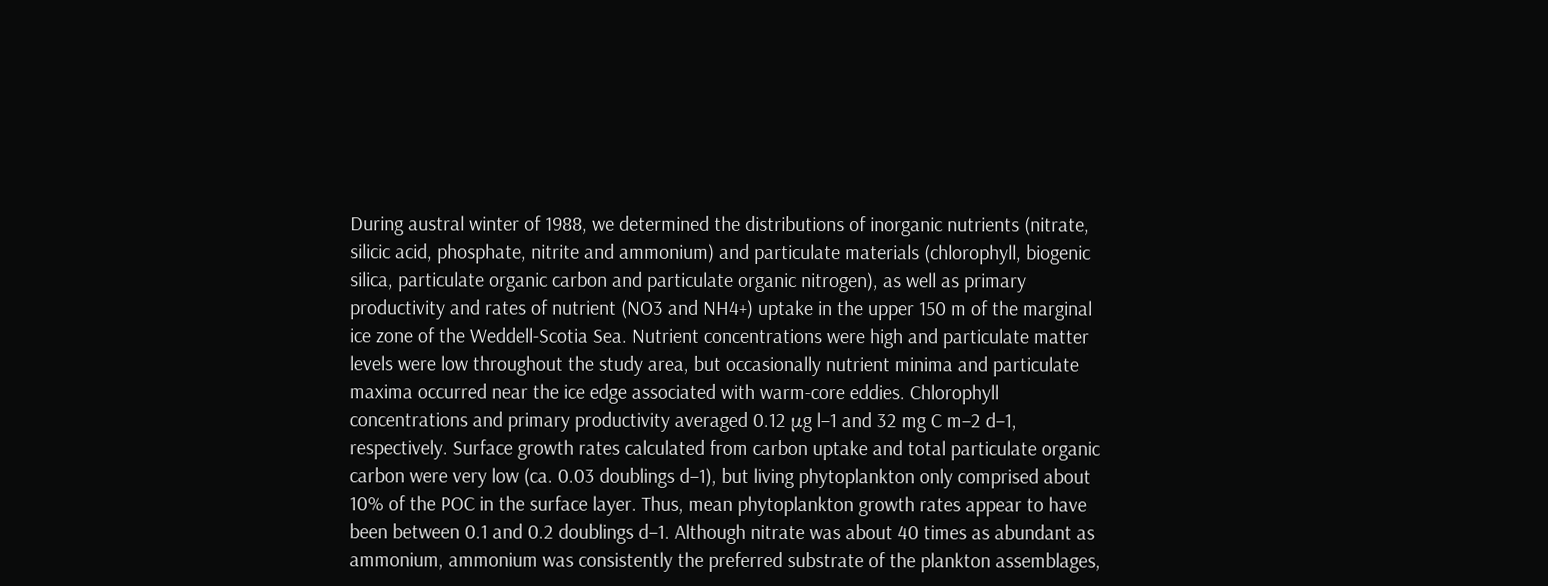During austral winter of 1988, we determined the distributions of inorganic nutrients (nitrate, silicic acid, phosphate, nitrite and ammonium) and particulate materials (chlorophyll, biogenic silica, particulate organic carbon and particulate organic nitrogen), as well as primary productivity and rates of nutrient (NO3 and NH4+) uptake in the upper 150 m of the marginal ice zone of the Weddell-Scotia Sea. Nutrient concentrations were high and particulate matter levels were low throughout the study area, but occasionally nutrient minima and particulate maxima occurred near the ice edge associated with warm-core eddies. Chlorophyll concentrations and primary productivity averaged 0.12 μg l−1 and 32 mg C m−2 d−1, respectively. Surface growth rates calculated from carbon uptake and total particulate organic carbon were very low (ca. 0.03 doublings d−1), but living phytoplankton only comprised about 10% of the POC in the surface layer. Thus, mean phytoplankton growth rates appear to have been between 0.1 and 0.2 doublings d−1. Although nitrate was about 40 times as abundant as ammonium, ammonium was consistently the preferred substrate of the plankton assemblages,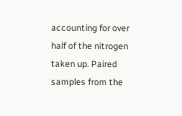accounting for over half of the nitrogen taken up. Paired samples from the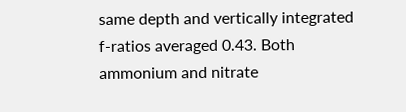same depth and vertically integrated f-ratios averaged 0.43. Both ammonium and nitrate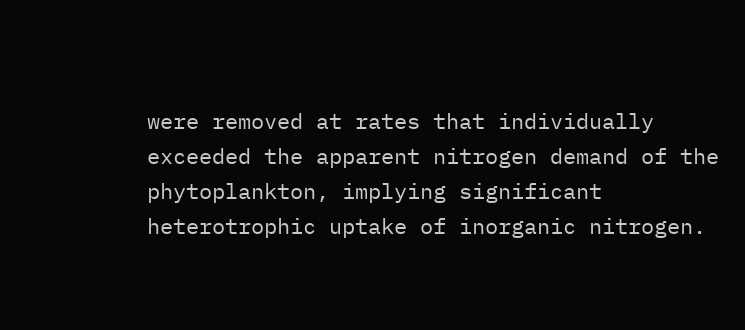were removed at rates that individually exceeded the apparent nitrogen demand of the phytoplankton, implying significant heterotrophic uptake of inorganic nitrogen.